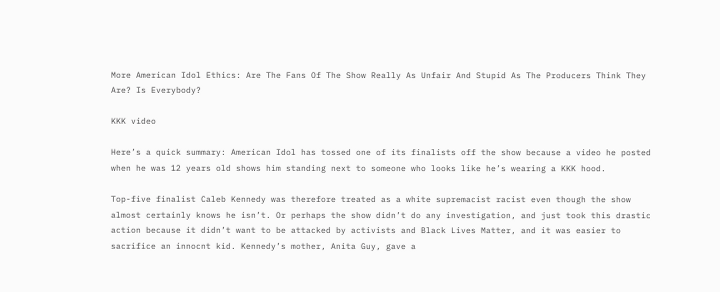More American Idol Ethics: Are The Fans Of The Show Really As Unfair And Stupid As The Producers Think They Are? Is Everybody?

KKK video

Here’s a quick summary: American Idol has tossed one of its finalists off the show because a video he posted when he was 12 years old shows him standing next to someone who looks like he’s wearing a KKK hood.

Top-five finalist Caleb Kennedy was therefore treated as a white supremacist racist even though the show almost certainly knows he isn’t. Or perhaps the show didn’t do any investigation, and just took this drastic action because it didn’t want to be attacked by activists and Black Lives Matter, and it was easier to sacrifice an innocnt kid. Kennedy’s mother, Anita Guy, gave a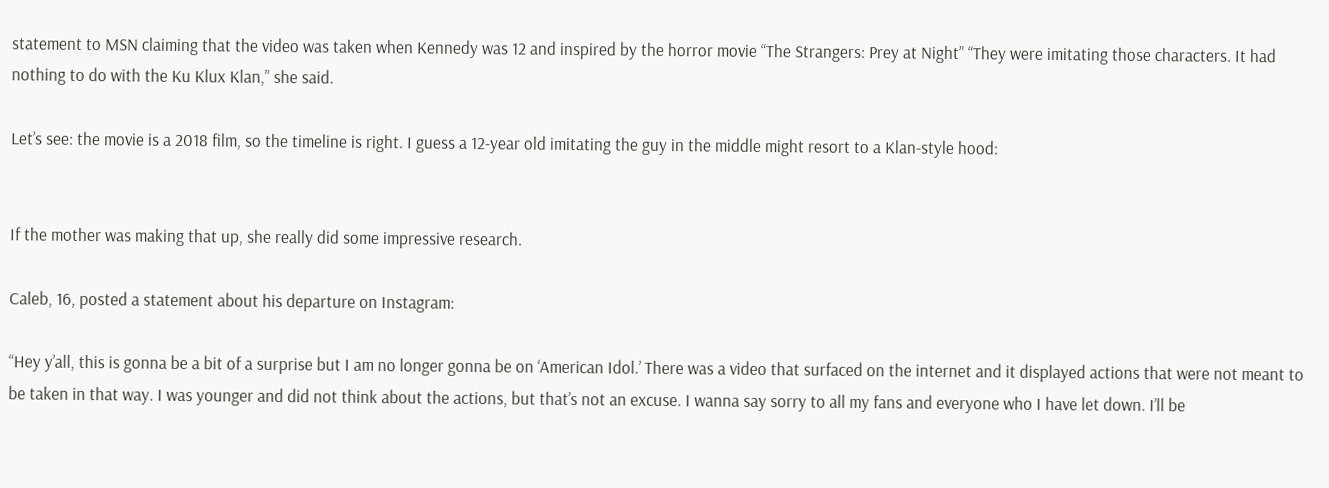statement to MSN claiming that the video was taken when Kennedy was 12 and inspired by the horror movie “The Strangers: Prey at Night” “They were imitating those characters. It had nothing to do with the Ku Klux Klan,” she said.

Let’s see: the movie is a 2018 film, so the timeline is right. I guess a 12-year old imitating the guy in the middle might resort to a Klan-style hood:


If the mother was making that up, she really did some impressive research.

Caleb, 16, posted a statement about his departure on Instagram:

“Hey y’all, this is gonna be a bit of a surprise but I am no longer gonna be on ‘American Idol.’ There was a video that surfaced on the internet and it displayed actions that were not meant to be taken in that way. I was younger and did not think about the actions, but that’s not an excuse. I wanna say sorry to all my fans and everyone who I have let down. I’ll be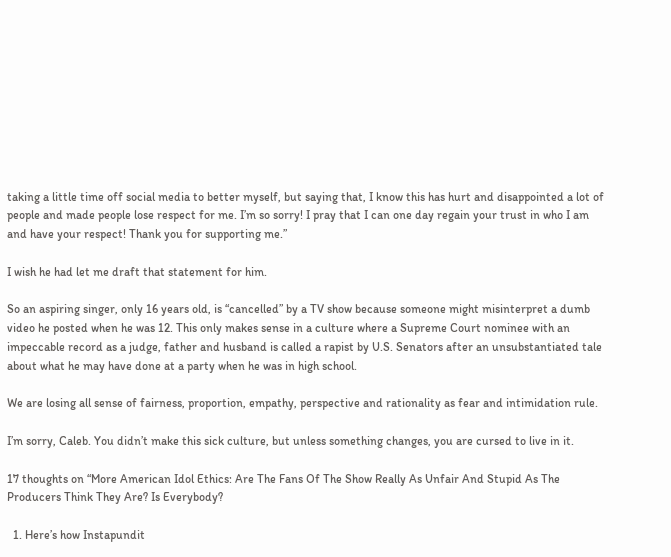taking a little time off social media to better myself, but saying that, I know this has hurt and disappointed a lot of people and made people lose respect for me. I’m so sorry! I pray that I can one day regain your trust in who I am and have your respect! Thank you for supporting me.”

I wish he had let me draft that statement for him.

So an aspiring singer, only 16 years old, is “cancelled” by a TV show because someone might misinterpret a dumb video he posted when he was 12. This only makes sense in a culture where a Supreme Court nominee with an impeccable record as a judge, father and husband is called a rapist by U.S. Senators after an unsubstantiated tale about what he may have done at a party when he was in high school.

We are losing all sense of fairness, proportion, empathy, perspective and rationality as fear and intimidation rule.

I’m sorry, Caleb. You didn’t make this sick culture, but unless something changes, you are cursed to live in it.

17 thoughts on “More American Idol Ethics: Are The Fans Of The Show Really As Unfair And Stupid As The Producers Think They Are? Is Everybody?

  1. Here’s how Instapundit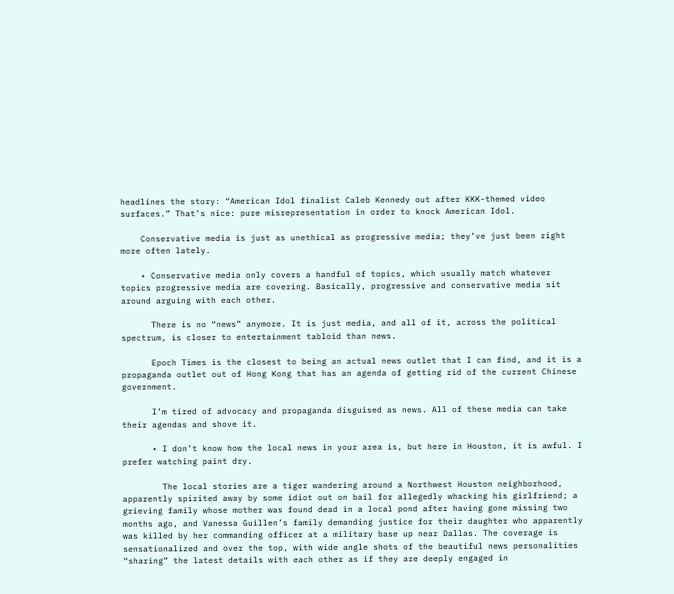headlines the story: “American Idol finalist Caleb Kennedy out after KKK-themed video surfaces.” That’s nice: pure misrepresentation in order to knock American Idol.

    Conservative media is just as unethical as progressive media; they’ve just been right more often lately.

    • Conservative media only covers a handful of topics, which usually match whatever topics progressive media are covering. Basically, progressive and conservative media sit around arguing with each other.

      There is no “news” anymore. It is just media, and all of it, across the political spectrum, is closer to entertainment tabloid than news.

      Epoch Times is the closest to being an actual news outlet that I can find, and it is a propaganda outlet out of Hong Kong that has an agenda of getting rid of the current Chinese government.

      I’m tired of advocacy and propaganda disguised as news. All of these media can take their agendas and shove it.

      • I don’t know how the local news in your area is, but here in Houston, it is awful. I prefer watching paint dry.

        The local stories are a tiger wandering around a Northwest Houston neighborhood, apparently spirited away by some idiot out on bail for allegedly whacking his girlfriend; a grieving family whose mother was found dead in a local pond after having gone missing two months ago, and Vanessa Guillen’s family demanding justice for their daughter who apparently was killed by her commanding officer at a military base up near Dallas. The coverage is sensationalized and over the top, with wide angle shots of the beautiful news personalities “sharing” the latest details with each other as if they are deeply engaged in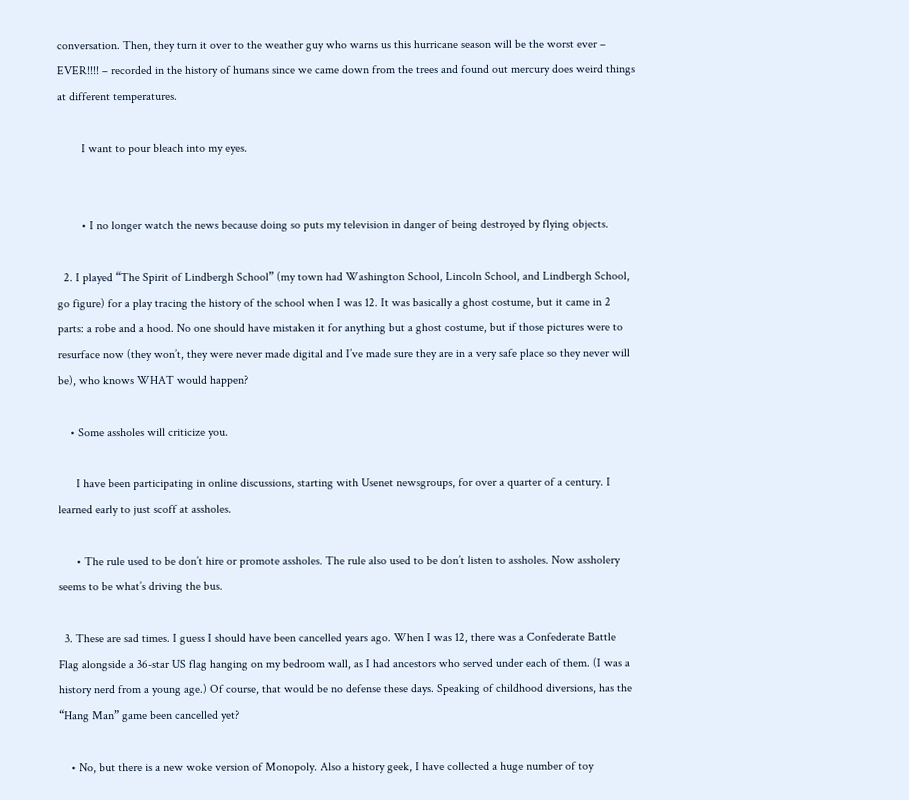conversation. Then, they turn it over to the weather guy who warns us this hurricane season will be the worst ever – EVER!!!! – recorded in the history of humans since we came down from the trees and found out mercury does weird things at different temperatures.

        I want to pour bleach into my eyes.


        • I no longer watch the news because doing so puts my television in danger of being destroyed by flying objects.

  2. I played “The Spirit of Lindbergh School” (my town had Washington School, Lincoln School, and Lindbergh School, go figure) for a play tracing the history of the school when I was 12. It was basically a ghost costume, but it came in 2 parts: a robe and a hood. No one should have mistaken it for anything but a ghost costume, but if those pictures were to resurface now (they won’t, they were never made digital and I’ve made sure they are in a very safe place so they never will be), who knows WHAT would happen?

    • Some assholes will criticize you.

      I have been participating in online discussions, starting with Usenet newsgroups, for over a quarter of a century. I learned early to just scoff at assholes.

      • The rule used to be don’t hire or promote assholes. The rule also used to be don’t listen to assholes. Now assholery seems to be what’s driving the bus.

  3. These are sad times. I guess I should have been cancelled years ago. When I was 12, there was a Confederate Battle Flag alongside a 36-star US flag hanging on my bedroom wall, as I had ancestors who served under each of them. (I was a history nerd from a young age.) Of course, that would be no defense these days. Speaking of childhood diversions, has the “Hang Man” game been cancelled yet?

    • No, but there is a new woke version of Monopoly. Also a history geek, I have collected a huge number of toy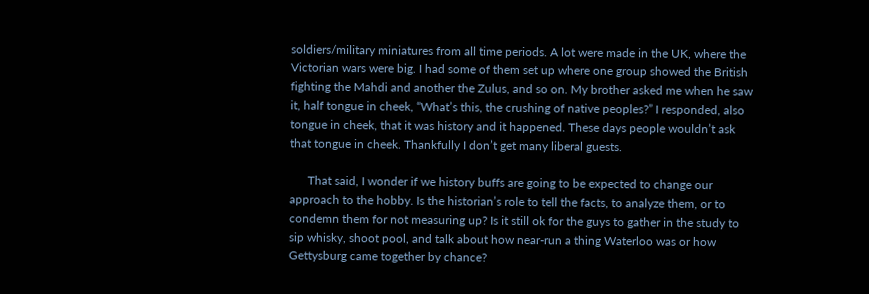soldiers/military miniatures from all time periods. A lot were made in the UK, where the Victorian wars were big. I had some of them set up where one group showed the British fighting the Mahdi and another the Zulus, and so on. My brother asked me when he saw it, half tongue in cheek, “What’s this, the crushing of native peoples?” I responded, also tongue in cheek, that it was history and it happened. These days people wouldn’t ask that tongue in cheek. Thankfully I don’t get many liberal guests.

      That said, I wonder if we history buffs are going to be expected to change our approach to the hobby. Is the historian’s role to tell the facts, to analyze them, or to condemn them for not measuring up? Is it still ok for the guys to gather in the study to sip whisky, shoot pool, and talk about how near-run a thing Waterloo was or how Gettysburg came together by chance?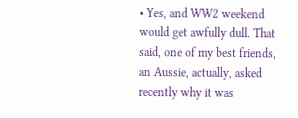• Yes, and WW2 weekend would get awfully dull. That said, one of my best friends, an Aussie, actually, asked recently why it was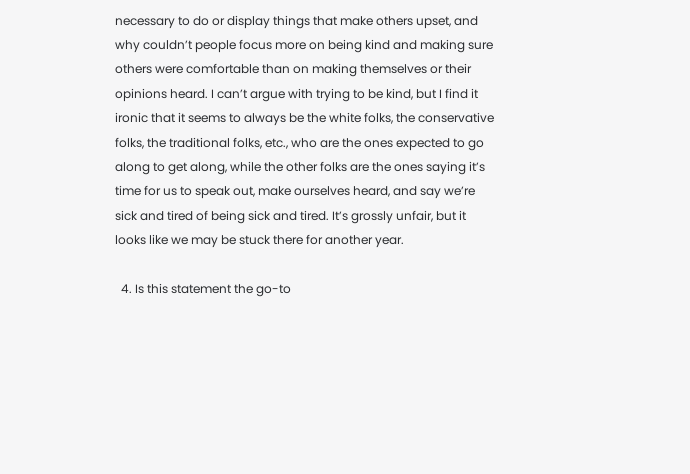necessary to do or display things that make others upset, and why couldn’t people focus more on being kind and making sure others were comfortable than on making themselves or their opinions heard. I can’t argue with trying to be kind, but I find it ironic that it seems to always be the white folks, the conservative folks, the traditional folks, etc., who are the ones expected to go along to get along, while the other folks are the ones saying it’s time for us to speak out, make ourselves heard, and say we’re sick and tired of being sick and tired. It’s grossly unfair, but it looks like we may be stuck there for another year.

  4. Is this statement the go-to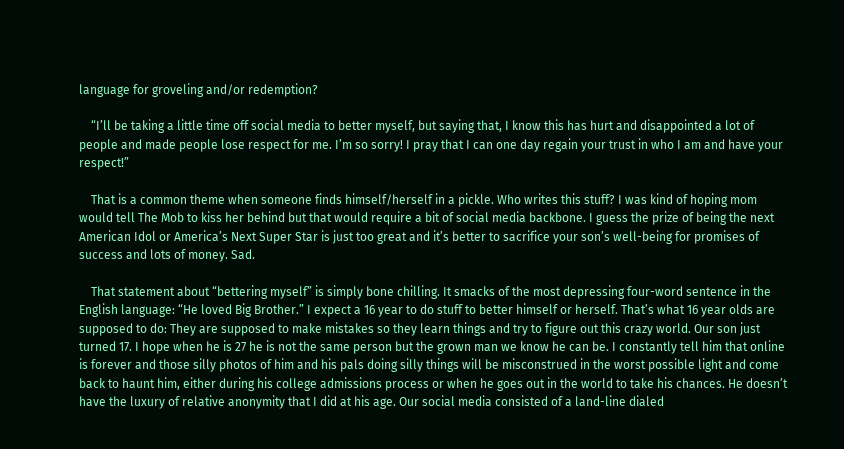language for groveling and/or redemption?

    “I’ll be taking a little time off social media to better myself, but saying that, I know this has hurt and disappointed a lot of people and made people lose respect for me. I’m so sorry! I pray that I can one day regain your trust in who I am and have your respect!”

    That is a common theme when someone finds himself/herself in a pickle. Who writes this stuff? I was kind of hoping mom would tell The Mob to kiss her behind but that would require a bit of social media backbone. I guess the prize of being the next American Idol or America’s Next Super Star is just too great and it’s better to sacrifice your son’s well-being for promises of success and lots of money. Sad.

    That statement about “bettering myself” is simply bone chilling. It smacks of the most depressing four-word sentence in the English language: “He loved Big Brother.” I expect a 16 year to do stuff to better himself or herself. That’s what 16 year olds are supposed to do: They are supposed to make mistakes so they learn things and try to figure out this crazy world. Our son just turned 17. I hope when he is 27 he is not the same person but the grown man we know he can be. I constantly tell him that online is forever and those silly photos of him and his pals doing silly things will be misconstrued in the worst possible light and come back to haunt him, either during his college admissions process or when he goes out in the world to take his chances. He doesn’t have the luxury of relative anonymity that I did at his age. Our social media consisted of a land-line dialed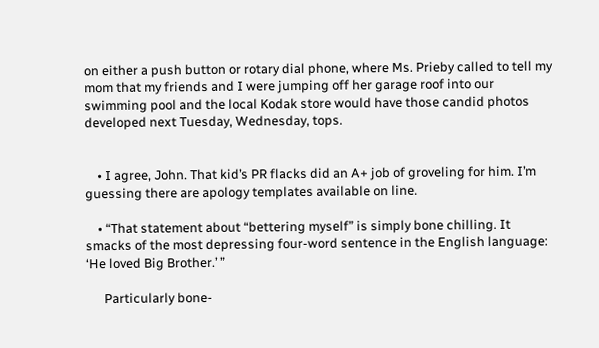on either a push button or rotary dial phone, where Ms. Prieby called to tell my mom that my friends and I were jumping off her garage roof into our swimming pool and the local Kodak store would have those candid photos developed next Tuesday, Wednesday, tops.


    • I agree, John. That kid’s PR flacks did an A+ job of groveling for him. I’m guessing there are apology templates available on line.

    • “That statement about “bettering myself” is simply bone chilling. It smacks of the most depressing four-word sentence in the English language: ‘He loved Big Brother.’ ”

      Particularly bone-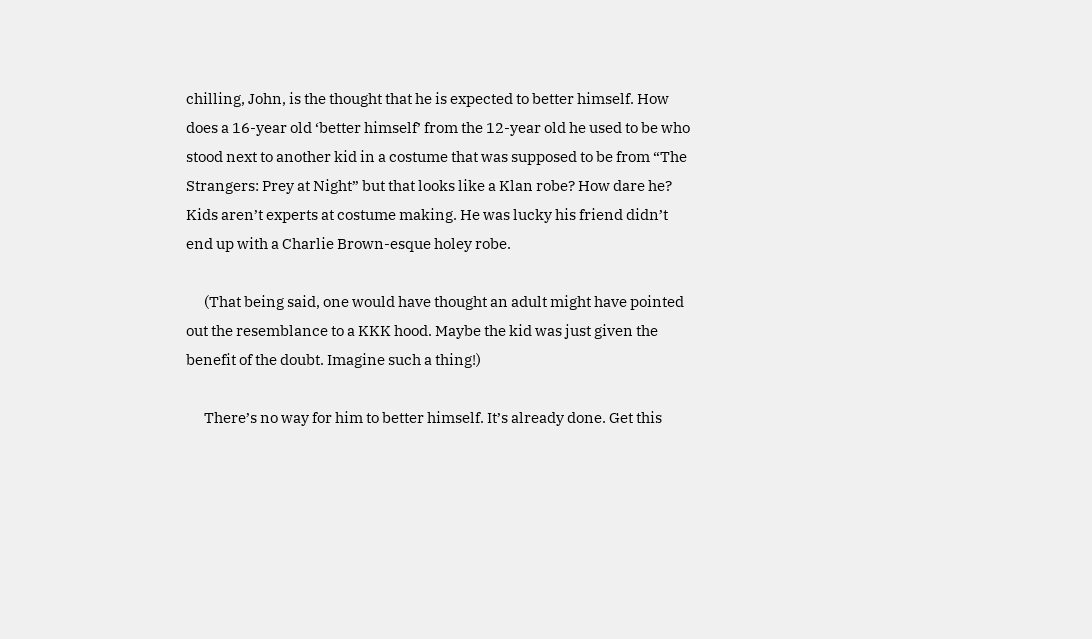chilling, John, is the thought that he is expected to better himself. How does a 16-year old ‘better himself’ from the 12-year old he used to be who stood next to another kid in a costume that was supposed to be from “The Strangers: Prey at Night” but that looks like a Klan robe? How dare he? Kids aren’t experts at costume making. He was lucky his friend didn’t end up with a Charlie Brown-esque holey robe.

      (That being said, one would have thought an adult might have pointed out the resemblance to a KKK hood. Maybe the kid was just given the benefit of the doubt. Imagine such a thing!)

      There’s no way for him to better himself. It’s already done. Get this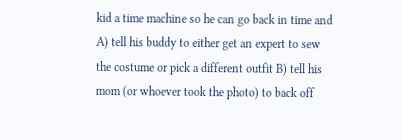kid a time machine so he can go back in time and A) tell his buddy to either get an expert to sew the costume or pick a different outfit B) tell his mom (or whoever took the photo) to back off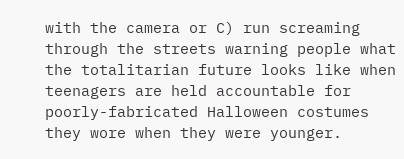with the camera or C) run screaming through the streets warning people what the totalitarian future looks like when teenagers are held accountable for poorly-fabricated Halloween costumes they wore when they were younger.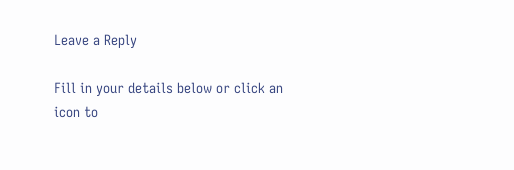Leave a Reply

Fill in your details below or click an icon to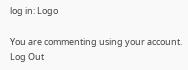log in: Logo

You are commenting using your account. Log Out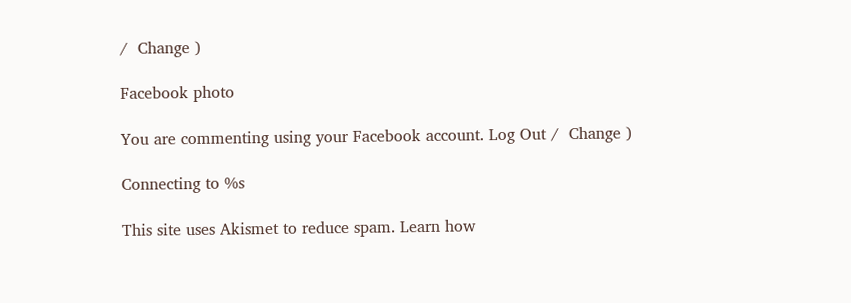/  Change )

Facebook photo

You are commenting using your Facebook account. Log Out /  Change )

Connecting to %s

This site uses Akismet to reduce spam. Learn how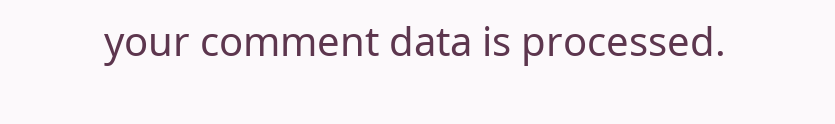your comment data is processed.